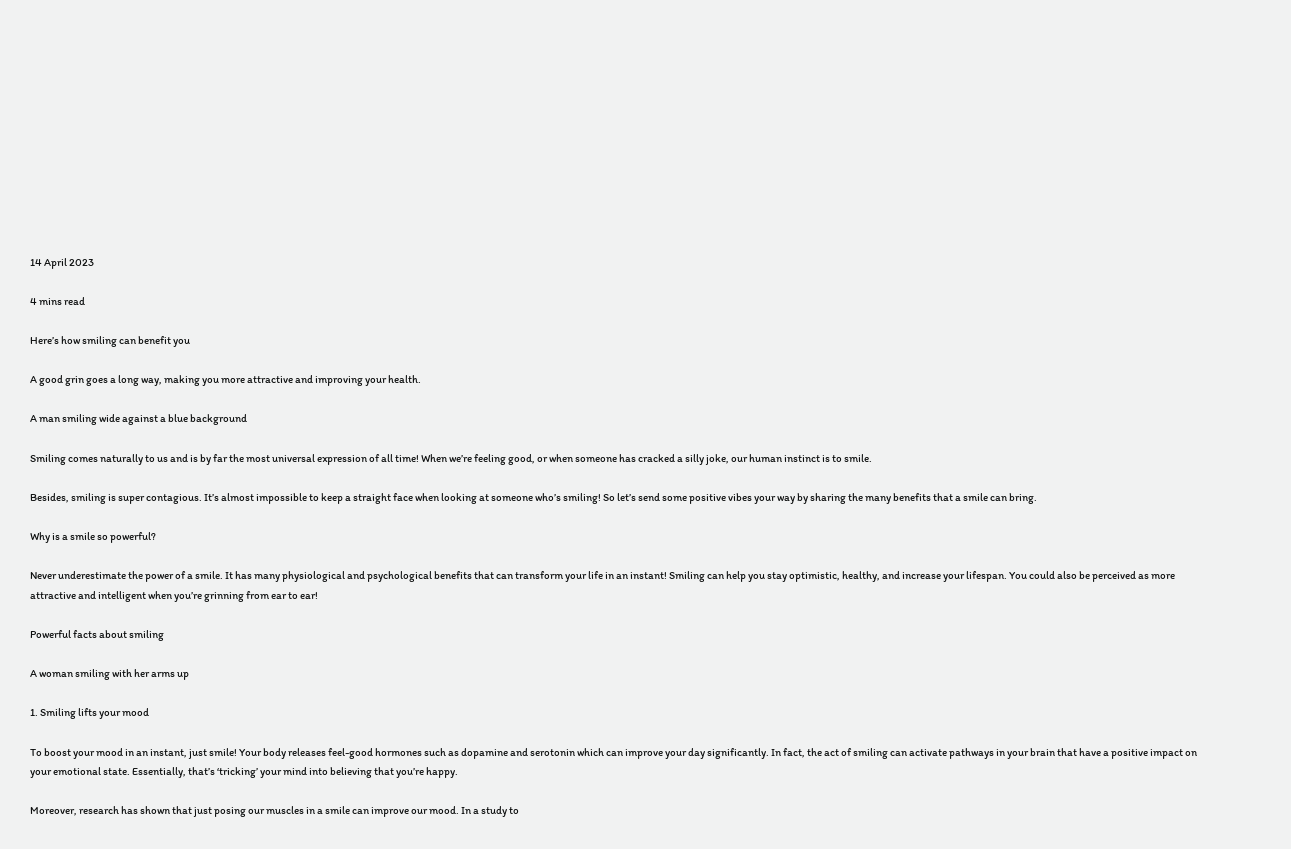14 April 2023

4 mins read

Here’s how smiling can benefit you

A good grin goes a long way, making you more attractive and improving your health.

A man smiling wide against a blue background

Smiling comes naturally to us and is by far the most universal expression of all time! When we’re feeling good, or when someone has cracked a silly joke, our human instinct is to smile.

Besides, smiling is super contagious. It’s almost impossible to keep a straight face when looking at someone who’s smiling! So let’s send some positive vibes your way by sharing the many benefits that a smile can bring.

Why is a smile so powerful?

Never underestimate the power of a smile. It has many physiological and psychological benefits that can transform your life in an instant! Smiling can help you stay optimistic, healthy, and increase your lifespan. You could also be perceived as more attractive and intelligent when you’re grinning from ear to ear!

Powerful facts about smiling

A woman smiling with her arms up

1. Smiling lifts your mood

To boost your mood in an instant, just smile! Your body releases feel-good hormones such as dopamine and serotonin which can improve your day significantly. In fact, the act of smiling can activate pathways in your brain that have a positive impact on your emotional state. Essentially, that’s ‘tricking’ your mind into believing that you’re happy.

Moreover, research has shown that just posing our muscles in a smile can improve our mood. In a study to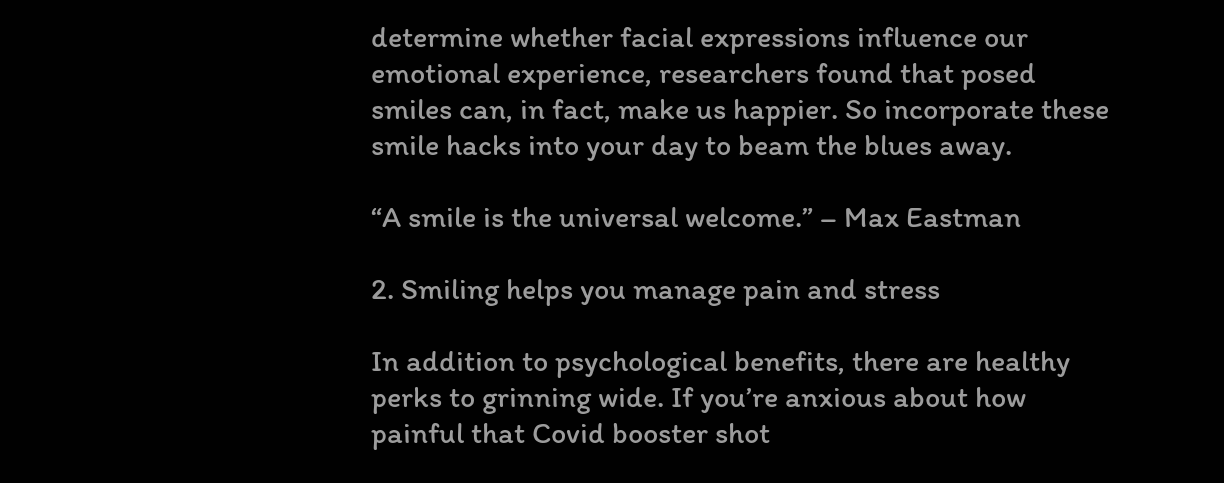determine whether facial expressions influence our emotional experience, researchers found that posed smiles can, in fact, make us happier. So incorporate these smile hacks into your day to beam the blues away.

“A smile is the universal welcome.” – Max Eastman

2. Smiling helps you manage pain and stress

In addition to psychological benefits, there are healthy perks to grinning wide. If you’re anxious about how painful that Covid booster shot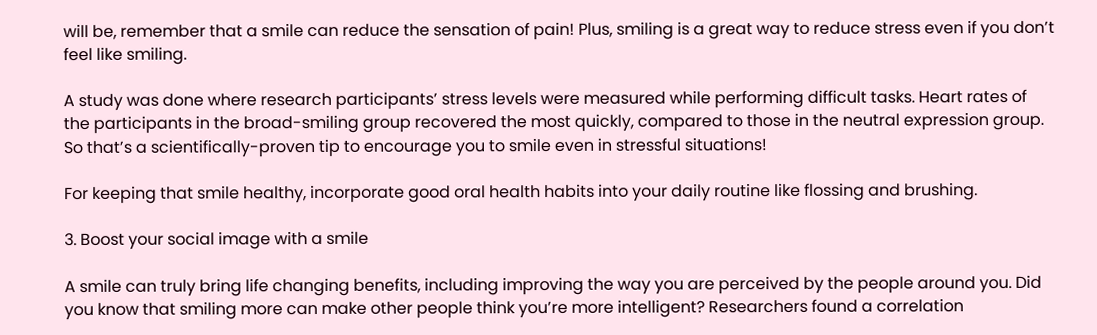will be, remember that a smile can reduce the sensation of pain! Plus, smiling is a great way to reduce stress even if you don’t feel like smiling.

A study was done where research participants’ stress levels were measured while performing difficult tasks. Heart rates of the participants in the broad-smiling group recovered the most quickly, compared to those in the neutral expression group. So that’s a scientifically-proven tip to encourage you to smile even in stressful situations!

For keeping that smile healthy, incorporate good oral health habits into your daily routine like flossing and brushing.

3. Boost your social image with a smile

A smile can truly bring life changing benefits, including improving the way you are perceived by the people around you. Did you know that smiling more can make other people think you’re more intelligent? Researchers found a correlation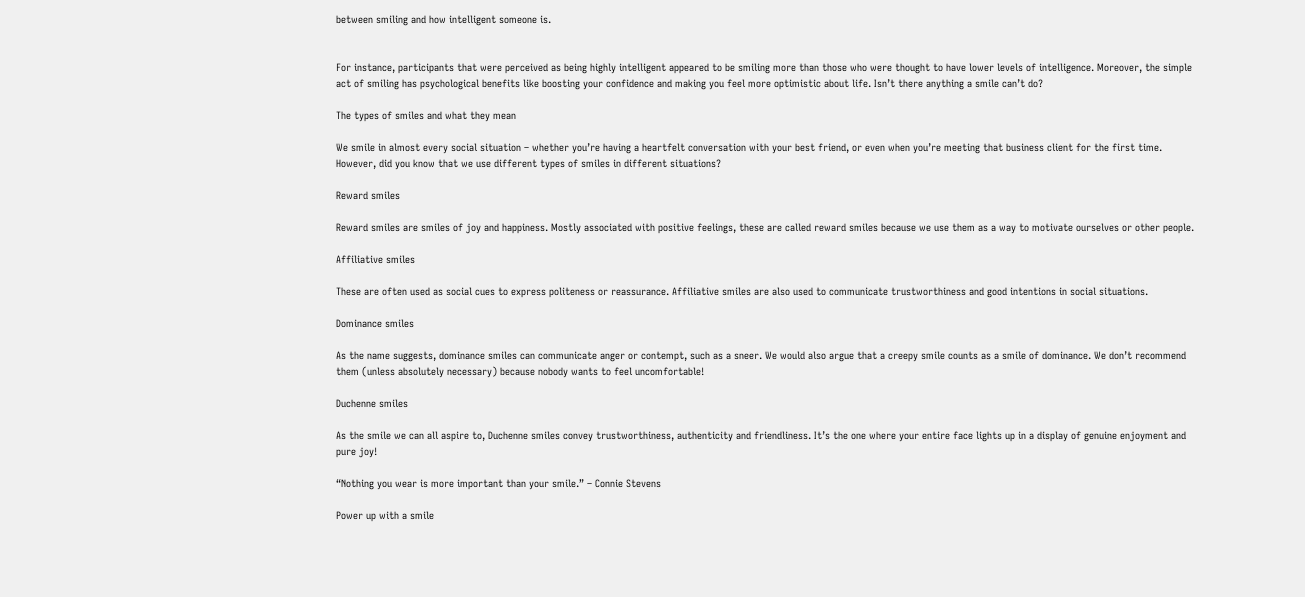between smiling and how intelligent someone is.


For instance, participants that were perceived as being highly intelligent appeared to be smiling more than those who were thought to have lower levels of intelligence. Moreover, the simple act of smiling has psychological benefits like boosting your confidence and making you feel more optimistic about life. Isn’t there anything a smile can’t do?

The types of smiles and what they mean

We smile in almost every social situation – whether you’re having a heartfelt conversation with your best friend, or even when you’re meeting that business client for the first time. However, did you know that we use different types of smiles in different situations?

Reward smiles

Reward smiles are smiles of joy and happiness. Mostly associated with positive feelings, these are called reward smiles because we use them as a way to motivate ourselves or other people.

Affiliative smiles

These are often used as social cues to express politeness or reassurance. Affiliative smiles are also used to communicate trustworthiness and good intentions in social situations.

Dominance smiles

As the name suggests, dominance smiles can communicate anger or contempt, such as a sneer. We would also argue that a creepy smile counts as a smile of dominance. We don’t recommend them (unless absolutely necessary) because nobody wants to feel uncomfortable!

Duchenne smiles

As the smile we can all aspire to, Duchenne smiles convey trustworthiness, authenticity and friendliness. It’s the one where your entire face lights up in a display of genuine enjoyment and pure joy!

“Nothing you wear is more important than your smile.” – Connie Stevens

Power up with a smile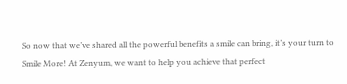So now that we’ve shared all the powerful benefits a smile can bring, it’s your turn to Smile More! At Zenyum, we want to help you achieve that perfect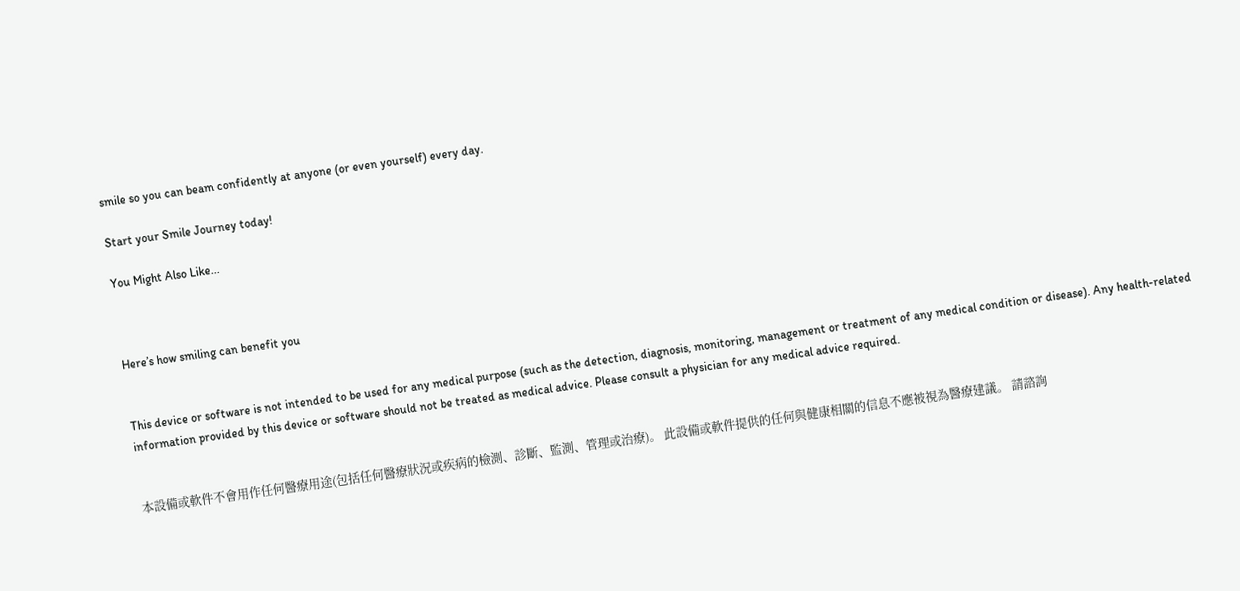smile so you can beam confidently at anyone (or even yourself) every day.

Start your Smile Journey today!

You Might Also Like...



Here’s how smiling can benefit you


This device or software is not intended to be used for any medical purpose (such as the detection, diagnosis, monitoring, management or treatment of any medical condition or disease). Any health-related information provided by this device or software should not be treated as medical advice. Please consult a physician for any medical advice required.


本設備或軟件不會用作任何醫療用途(包括任何醫療狀況或疾病的檢測、診斷、監測、管理或治療)。 此設備或軟件提供的任何與健康相關的信息不應被視為醫療建議。 請諮詢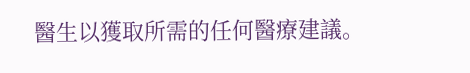醫生以獲取所需的任何醫療建議。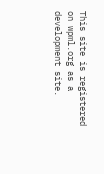This site is registered on wpml.org as a development site.